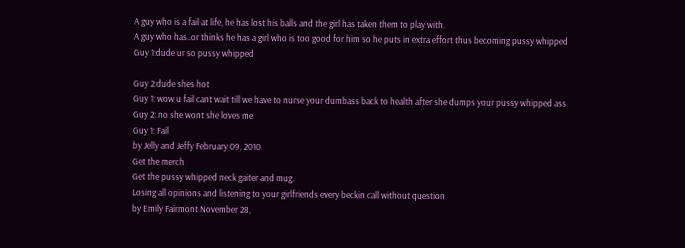A guy who is a fail at life, he has lost his balls and the girl has taken them to play with.
A guy who has..or thinks he has a girl who is too good for him so he puts in extra effort thus becoming pussy whipped
Guy 1:dude ur so pussy whipped

Guy 2:dude shes hot
Guy 1: wow u fail cant wait till we have to nurse your dumbass back to health after she dumps your pussy whipped ass
Guy 2: no she wont she loves me
Guy 1: Fail
by Jelly and Jeffy February 09, 2010
Get the merch
Get the pussy whipped neck gaiter and mug.
Losing all opinions and listening to your girlfriends every beckin call without question
by Emily Fairmont November 28,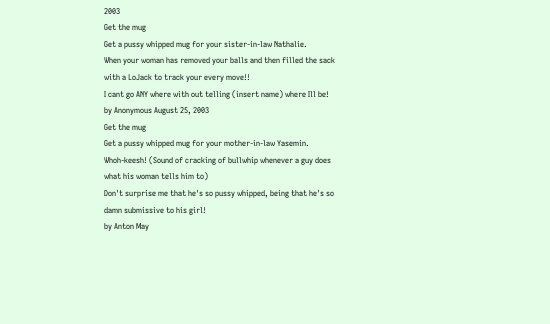2003
Get the mug
Get a pussy whipped mug for your sister-in-law Nathalie.
When your woman has removed your balls and then filled the sack with a LoJack to track your every move!!
I cant go ANY where with out telling (insert name) where Ill be!
by Anonymous August 25, 2003
Get the mug
Get a pussy whipped mug for your mother-in-law Yasemin.
Whoh-keesh! (Sound of cracking of bullwhip whenever a guy does what his woman tells him to)
Don't surprise me that he's so pussy whipped, being that he's so damn submissive to his girl!
by Anton May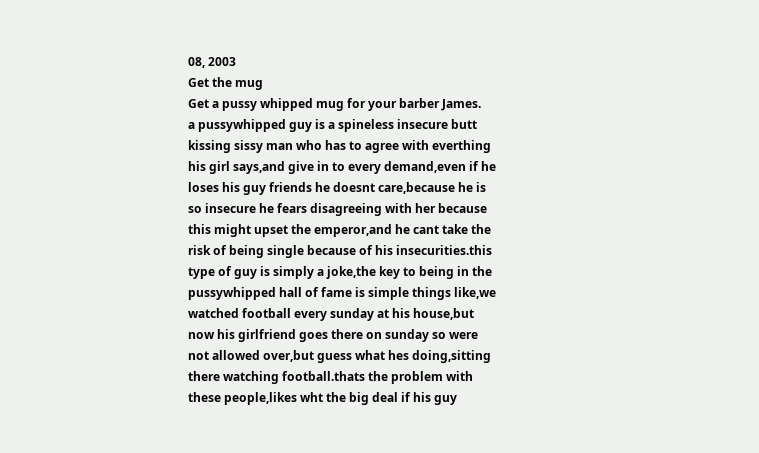08, 2003
Get the mug
Get a pussy whipped mug for your barber James.
a pussywhipped guy is a spineless insecure butt kissing sissy man who has to agree with everthing his girl says,and give in to every demand,even if he loses his guy friends he doesnt care,because he is so insecure he fears disagreeing with her because this might upset the emperor,and he cant take the risk of being single because of his insecurities.this type of guy is simply a joke,the key to being in the pussywhipped hall of fame is simple things like,we watched football every sunday at his house,but now his girlfriend goes there on sunday so were not allowed over,but guess what hes doing,sitting there watching football.thats the problem with these people,likes wht the big deal if his guy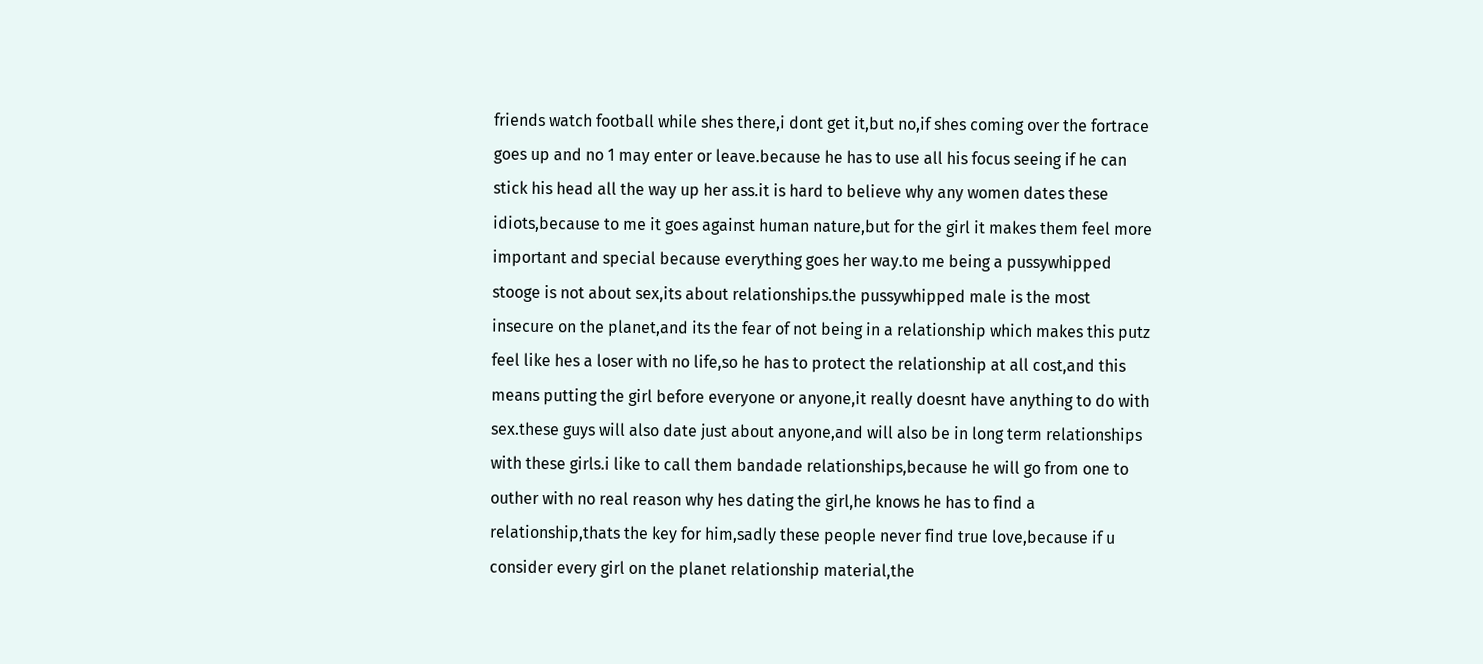friends watch football while shes there,i dont get it,but no,if shes coming over the fortrace goes up and no 1 may enter or leave.because he has to use all his focus seeing if he can stick his head all the way up her ass.it is hard to believe why any women dates these idiots,because to me it goes against human nature,but for the girl it makes them feel more important and special because everything goes her way.to me being a pussywhipped stooge is not about sex,its about relationships.the pussywhipped male is the most insecure on the planet,and its the fear of not being in a relationship which makes this putz feel like hes a loser with no life,so he has to protect the relationship at all cost,and this means putting the girl before everyone or anyone,it really doesnt have anything to do with sex.these guys will also date just about anyone,and will also be in long term relationships with these girls.i like to call them bandade relationships,because he will go from one to outher with no real reason why hes dating the girl,he knows he has to find a relationship,thats the key for him,sadly these people never find true love,because if u consider every girl on the planet relationship material,the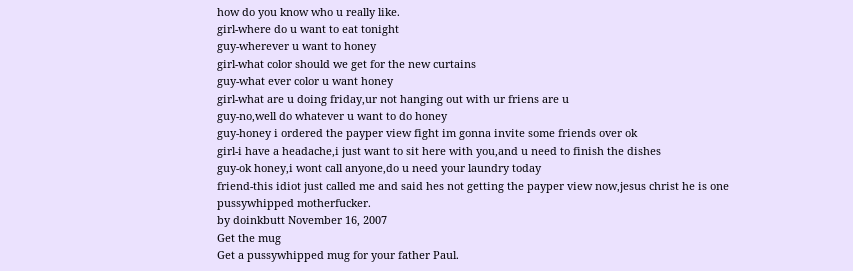how do you know who u really like.
girl-where do u want to eat tonight
guy-wherever u want to honey
girl-what color should we get for the new curtains
guy-what ever color u want honey
girl-what are u doing friday,ur not hanging out with ur friens are u
guy-no,well do whatever u want to do honey
guy-honey i ordered the payper view fight im gonna invite some friends over ok
girl-i have a headache,i just want to sit here with you,and u need to finish the dishes
guy-ok honey,i wont call anyone,do u need your laundry today
friend-this idiot just called me and said hes not getting the payper view now,jesus christ he is one pussywhipped motherfucker.
by doinkbutt November 16, 2007
Get the mug
Get a pussywhipped mug for your father Paul.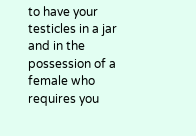to have your testicles in a jar and in the possession of a female who requires you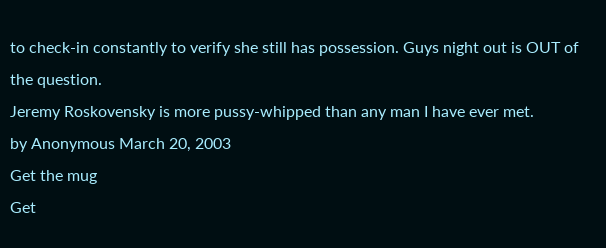to check-in constantly to verify she still has possession. Guys night out is OUT of the question.
Jeremy Roskovensky is more pussy-whipped than any man I have ever met.
by Anonymous March 20, 2003
Get the mug
Get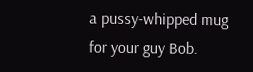a pussy-whipped mug for your guy Bob.